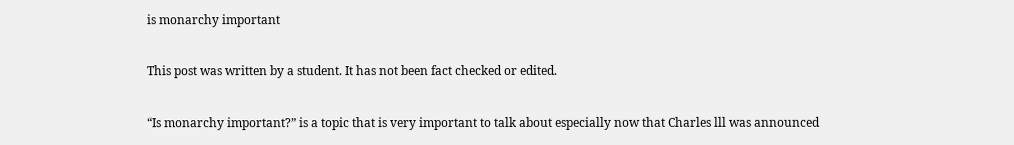is monarchy important

This post was written by a student. It has not been fact checked or edited.

“Is monarchy important?” is a topic that is very important to talk about especially now that Charles lll was announced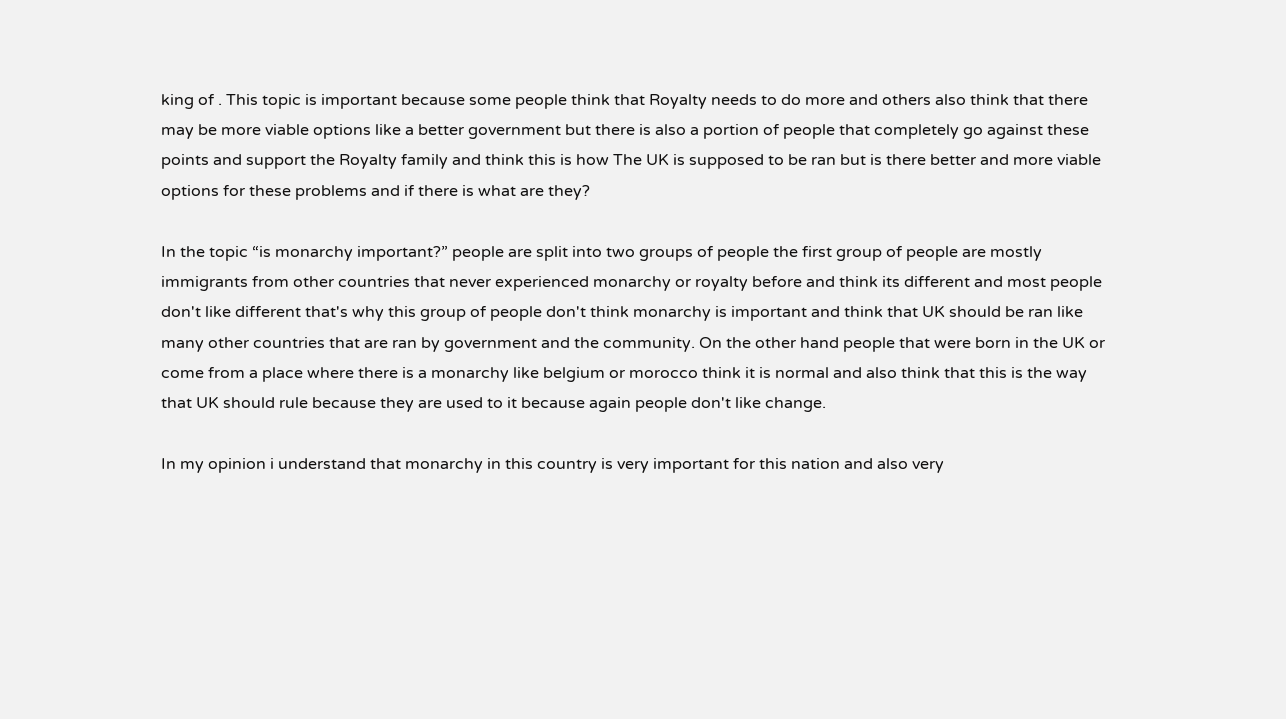king of . This topic is important because some people think that Royalty needs to do more and others also think that there may be more viable options like a better government but there is also a portion of people that completely go against these points and support the Royalty family and think this is how The UK is supposed to be ran but is there better and more viable options for these problems and if there is what are they?

In the topic “is monarchy important?” people are split into two groups of people the first group of people are mostly immigrants from other countries that never experienced monarchy or royalty before and think its different and most people don't like different that's why this group of people don't think monarchy is important and think that UK should be ran like many other countries that are ran by government and the community. On the other hand people that were born in the UK or come from a place where there is a monarchy like belgium or morocco think it is normal and also think that this is the way that UK should rule because they are used to it because again people don't like change.

In my opinion i understand that monarchy in this country is very important for this nation and also very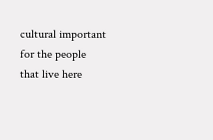cultural important for the people that live here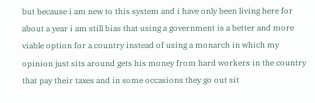but because i am new to this system and i have only been living here for about a year i am still bias that using a government is a better and more viable option for a country instead of using a monarch in which my opinion just sits around gets his money from hard workers in the country that pay their taxes and in some occasions they go out sit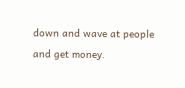down and wave at people and get money.